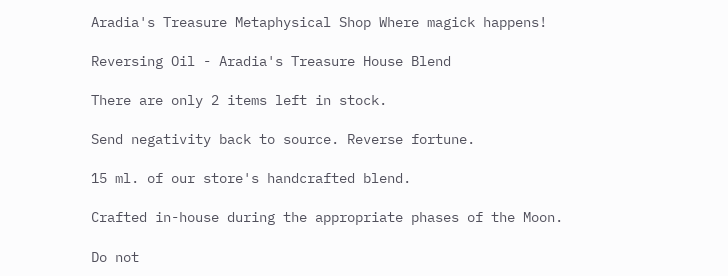Aradia's Treasure Metaphysical Shop Where magick happens!

Reversing Oil - Aradia's Treasure House Blend

There are only 2 items left in stock.

Send negativity back to source. Reverse fortune.

15 ml. of our store's handcrafted blend.

Crafted in-house during the appropriate phases of the Moon.

Do not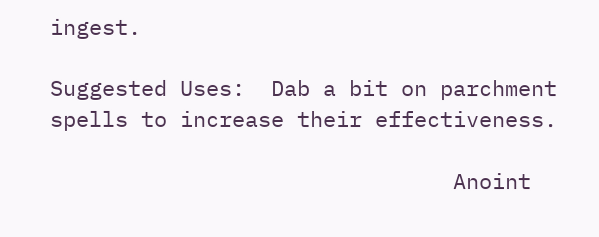ingest.

Suggested Uses:  Dab a bit on parchment spells to increase their effectiveness.

                               Anoint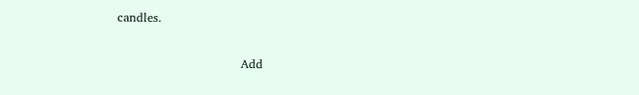candles.

                               Add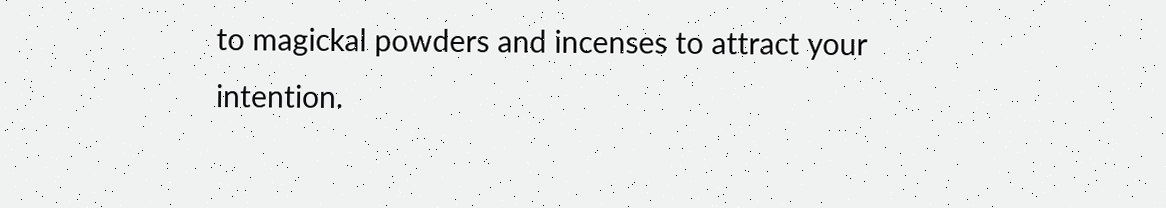to magickal powders and incenses to attract your intention.